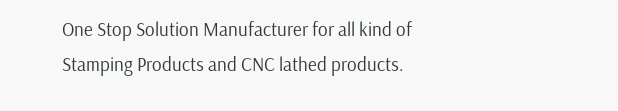One Stop Solution Manufacturer for all kind of Stamping Products and CNC lathed products.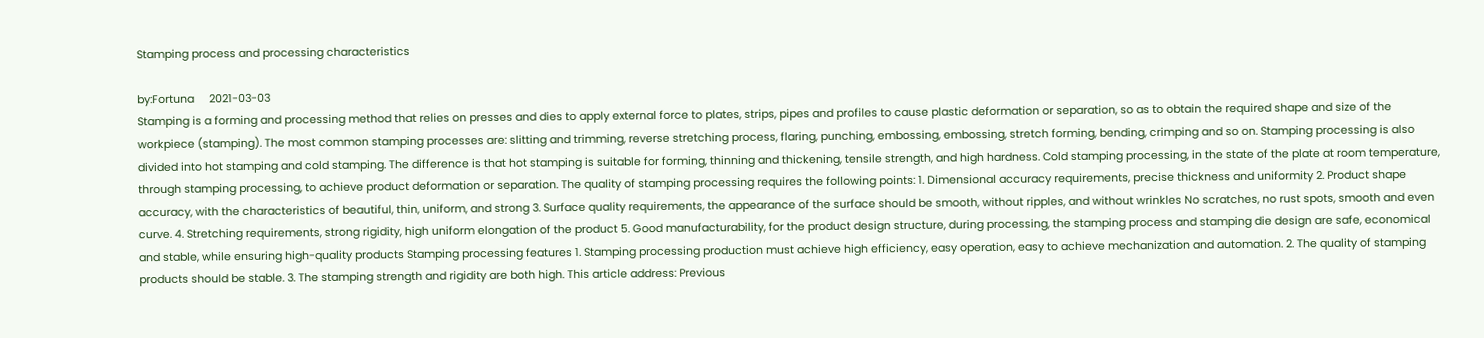Stamping process and processing characteristics

by:Fortuna     2021-03-03
Stamping is a forming and processing method that relies on presses and dies to apply external force to plates, strips, pipes and profiles to cause plastic deformation or separation, so as to obtain the required shape and size of the workpiece (stamping). The most common stamping processes are: slitting and trimming, reverse stretching process, flaring, punching, embossing, embossing, stretch forming, bending, crimping and so on. Stamping processing is also divided into hot stamping and cold stamping. The difference is that hot stamping is suitable for forming, thinning and thickening, tensile strength, and high hardness. Cold stamping processing, in the state of the plate at room temperature, through stamping processing, to achieve product deformation or separation. The quality of stamping processing requires the following points: 1. Dimensional accuracy requirements, precise thickness and uniformity 2. Product shape accuracy, with the characteristics of beautiful, thin, uniform, and strong 3. Surface quality requirements, the appearance of the surface should be smooth, without ripples, and without wrinkles No scratches, no rust spots, smooth and even curve. 4. Stretching requirements, strong rigidity, high uniform elongation of the product 5. Good manufacturability, for the product design structure, during processing, the stamping process and stamping die design are safe, economical and stable, while ensuring high-quality products Stamping processing features 1. Stamping processing production must achieve high efficiency, easy operation, easy to achieve mechanization and automation. 2. The quality of stamping products should be stable. 3. The stamping strength and rigidity are both high. This article address: Previous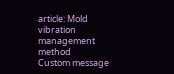article: Mold vibration management method
Custom message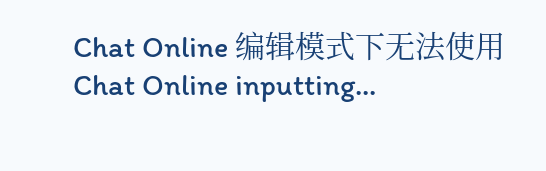Chat Online 编辑模式下无法使用
Chat Online inputting...